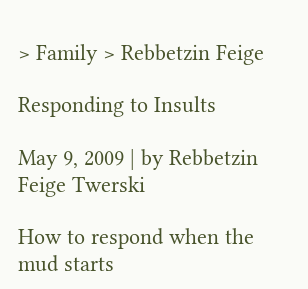> Family > Rebbetzin Feige

Responding to Insults

May 9, 2009 | by Rebbetzin Feige Twerski

How to respond when the mud starts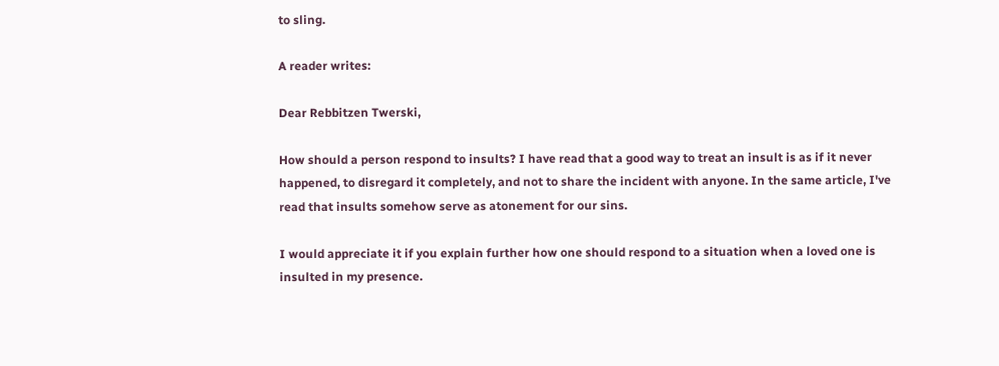to sling.

A reader writes:

Dear Rebbitzen Twerski,

How should a person respond to insults? I have read that a good way to treat an insult is as if it never happened, to disregard it completely, and not to share the incident with anyone. In the same article, I've read that insults somehow serve as atonement for our sins.

I would appreciate it if you explain further how one should respond to a situation when a loved one is insulted in my presence.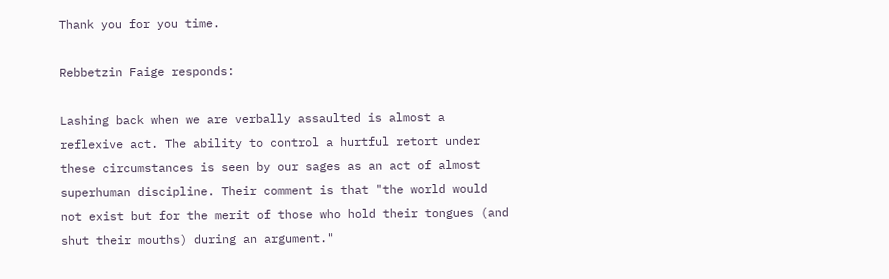Thank you for you time.

Rebbetzin Faige responds:

Lashing back when we are verbally assaulted is almost a reflexive act. The ability to control a hurtful retort under these circumstances is seen by our sages as an act of almost superhuman discipline. Their comment is that "the world would not exist but for the merit of those who hold their tongues (and shut their mouths) during an argument."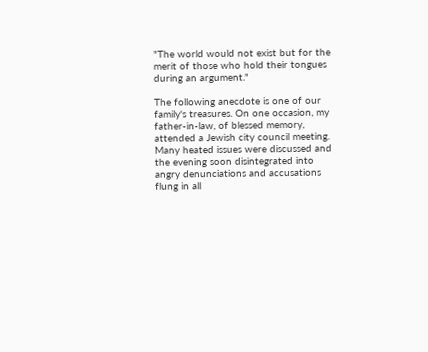"The world would not exist but for the merit of those who hold their tongues during an argument."

The following anecdote is one of our family's treasures. On one occasion, my father-in-law, of blessed memory, attended a Jewish city council meeting. Many heated issues were discussed and the evening soon disintegrated into angry denunciations and accusations flung in all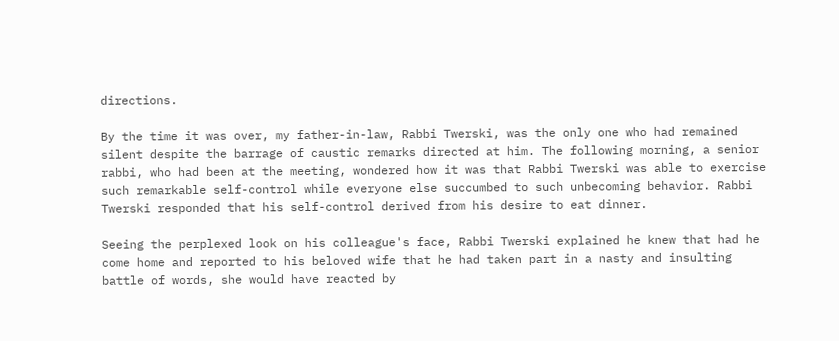directions.

By the time it was over, my father-in-law, Rabbi Twerski, was the only one who had remained silent despite the barrage of caustic remarks directed at him. The following morning, a senior rabbi, who had been at the meeting, wondered how it was that Rabbi Twerski was able to exercise such remarkable self-control while everyone else succumbed to such unbecoming behavior. Rabbi Twerski responded that his self-control derived from his desire to eat dinner.

Seeing the perplexed look on his colleague's face, Rabbi Twerski explained he knew that had he come home and reported to his beloved wife that he had taken part in a nasty and insulting battle of words, she would have reacted by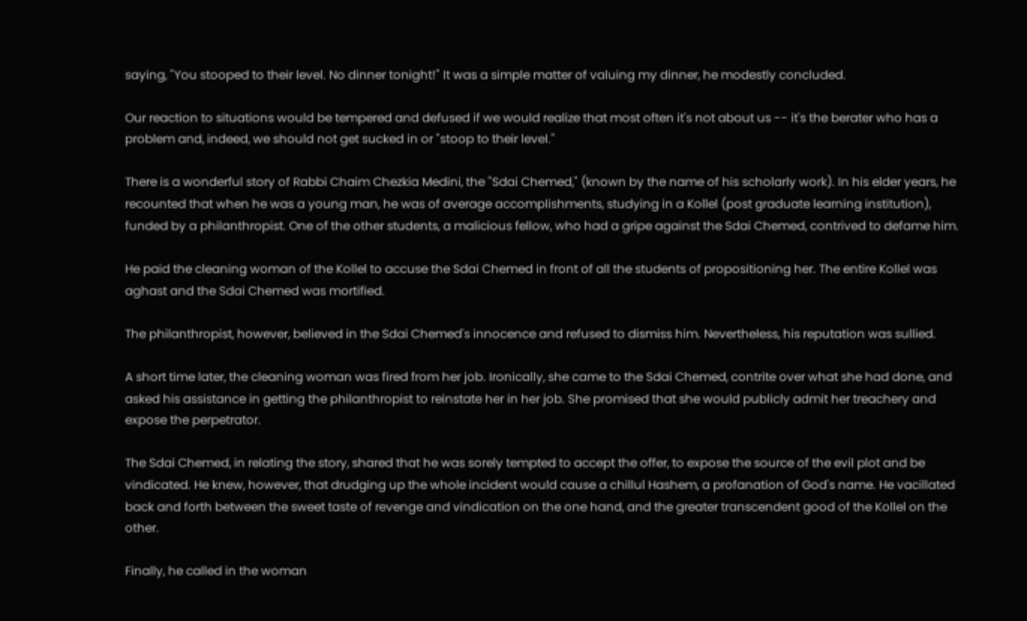saying, "You stooped to their level. No dinner tonight!" It was a simple matter of valuing my dinner, he modestly concluded.

Our reaction to situations would be tempered and defused if we would realize that most often it's not about us -- it's the berater who has a problem and, indeed, we should not get sucked in or "stoop to their level."

There is a wonderful story of Rabbi Chaim Chezkia Medini, the "Sdai Chemed," (known by the name of his scholarly work). In his elder years, he recounted that when he was a young man, he was of average accomplishments, studying in a Kollel (post graduate learning institution), funded by a philanthropist. One of the other students, a malicious fellow, who had a gripe against the Sdai Chemed, contrived to defame him.

He paid the cleaning woman of the Kollel to accuse the Sdai Chemed in front of all the students of propositioning her. The entire Kollel was aghast and the Sdai Chemed was mortified.

The philanthropist, however, believed in the Sdai Chemed's innocence and refused to dismiss him. Nevertheless, his reputation was sullied.

A short time later, the cleaning woman was fired from her job. Ironically, she came to the Sdai Chemed, contrite over what she had done, and asked his assistance in getting the philanthropist to reinstate her in her job. She promised that she would publicly admit her treachery and expose the perpetrator.

The Sdai Chemed, in relating the story, shared that he was sorely tempted to accept the offer, to expose the source of the evil plot and be vindicated. He knew, however, that drudging up the whole incident would cause a chillul Hashem, a profanation of God's name. He vacillated back and forth between the sweet taste of revenge and vindication on the one hand, and the greater transcendent good of the Kollel on the other.

Finally, he called in the woman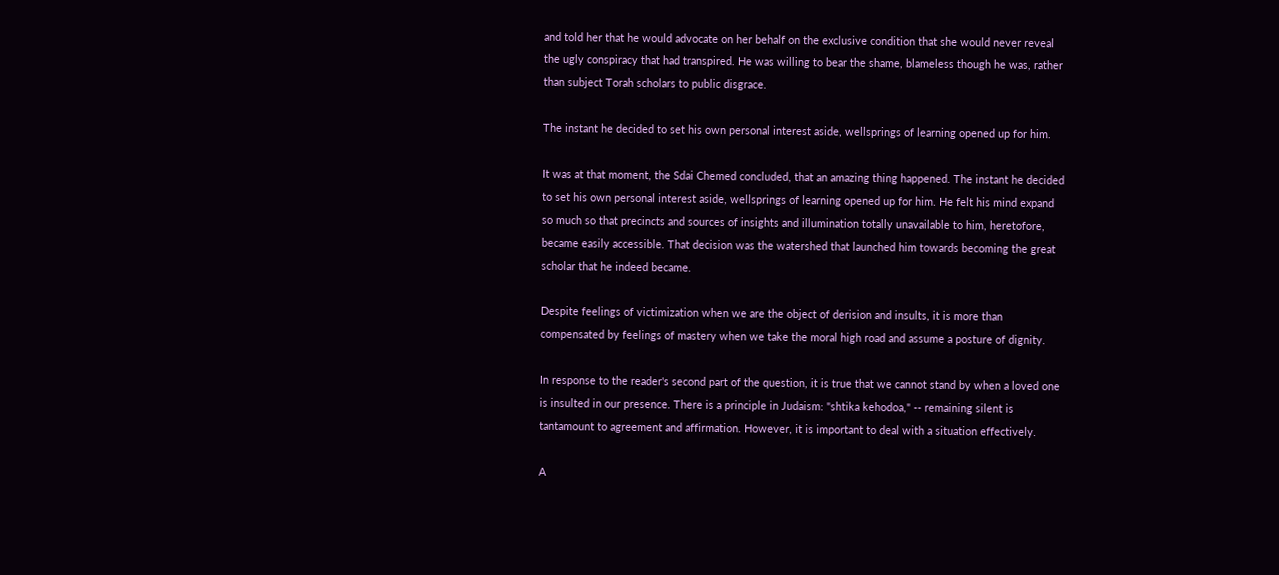and told her that he would advocate on her behalf on the exclusive condition that she would never reveal the ugly conspiracy that had transpired. He was willing to bear the shame, blameless though he was, rather than subject Torah scholars to public disgrace.

The instant he decided to set his own personal interest aside, wellsprings of learning opened up for him.

It was at that moment, the Sdai Chemed concluded, that an amazing thing happened. The instant he decided to set his own personal interest aside, wellsprings of learning opened up for him. He felt his mind expand so much so that precincts and sources of insights and illumination totally unavailable to him, heretofore, became easily accessible. That decision was the watershed that launched him towards becoming the great scholar that he indeed became.

Despite feelings of victimization when we are the object of derision and insults, it is more than compensated by feelings of mastery when we take the moral high road and assume a posture of dignity.

In response to the reader's second part of the question, it is true that we cannot stand by when a loved one is insulted in our presence. There is a principle in Judaism: "shtika kehodoa," -- remaining silent is tantamount to agreement and affirmation. However, it is important to deal with a situation effectively.

A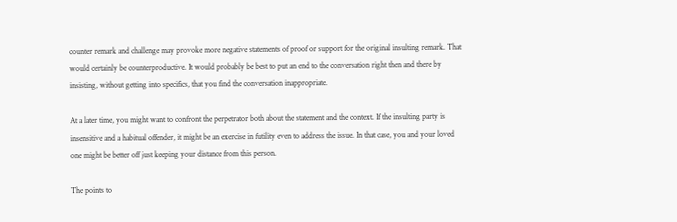counter remark and challenge may provoke more negative statements of proof or support for the original insulting remark. That would certainly be counterproductive. It would probably be best to put an end to the conversation right then and there by insisting, without getting into specifics, that you find the conversation inappropriate.

At a later time, you might want to confront the perpetrator both about the statement and the context. If the insulting party is insensitive and a habitual offender, it might be an exercise in futility even to address the issue. In that case, you and your loved one might be better off just keeping your distance from this person.

The points to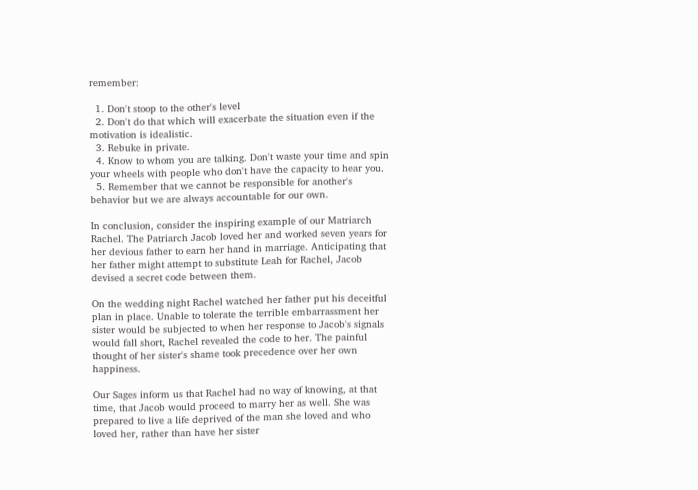remember:

  1. Don't stoop to the other's level
  2. Don't do that which will exacerbate the situation even if the motivation is idealistic.
  3. Rebuke in private.
  4. Know to whom you are talking. Don't waste your time and spin your wheels with people who don't have the capacity to hear you.
  5. Remember that we cannot be responsible for another's behavior but we are always accountable for our own.

In conclusion, consider the inspiring example of our Matriarch Rachel. The Patriarch Jacob loved her and worked seven years for her devious father to earn her hand in marriage. Anticipating that her father might attempt to substitute Leah for Rachel, Jacob devised a secret code between them.

On the wedding night Rachel watched her father put his deceitful plan in place. Unable to tolerate the terrible embarrassment her sister would be subjected to when her response to Jacob's signals would fall short, Rachel revealed the code to her. The painful thought of her sister's shame took precedence over her own happiness.

Our Sages inform us that Rachel had no way of knowing, at that time, that Jacob would proceed to marry her as well. She was prepared to live a life deprived of the man she loved and who loved her, rather than have her sister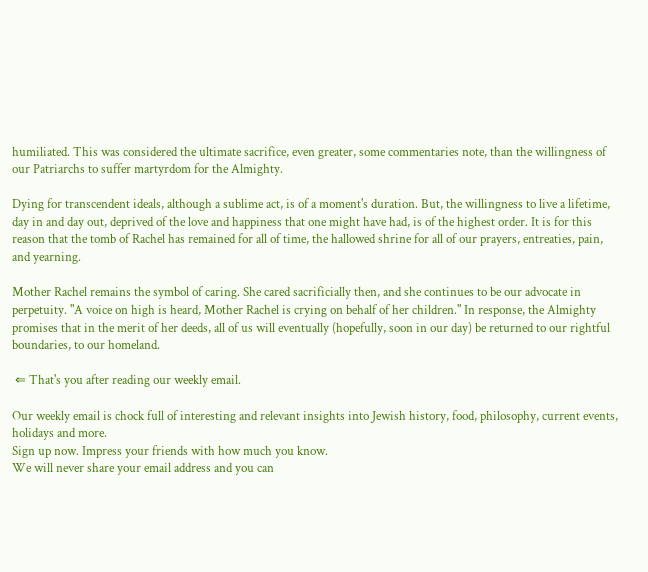humiliated. This was considered the ultimate sacrifice, even greater, some commentaries note, than the willingness of our Patriarchs to suffer martyrdom for the Almighty.

Dying for transcendent ideals, although a sublime act, is of a moment's duration. But, the willingness to live a lifetime, day in and day out, deprived of the love and happiness that one might have had, is of the highest order. It is for this reason that the tomb of Rachel has remained for all of time, the hallowed shrine for all of our prayers, entreaties, pain, and yearning.

Mother Rachel remains the symbol of caring. She cared sacrificially then, and she continues to be our advocate in perpetuity. "A voice on high is heard, Mother Rachel is crying on behalf of her children." In response, the Almighty promises that in the merit of her deeds, all of us will eventually (hopefully, soon in our day) be returned to our rightful boundaries, to our homeland.

 ⇐ That's you after reading our weekly email.

Our weekly email is chock full of interesting and relevant insights into Jewish history, food, philosophy, current events, holidays and more.
Sign up now. Impress your friends with how much you know.
We will never share your email address and you can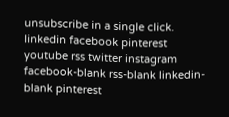unsubscribe in a single click.
linkedin facebook pinterest youtube rss twitter instagram facebook-blank rss-blank linkedin-blank pinterest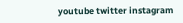youtube twitter instagram